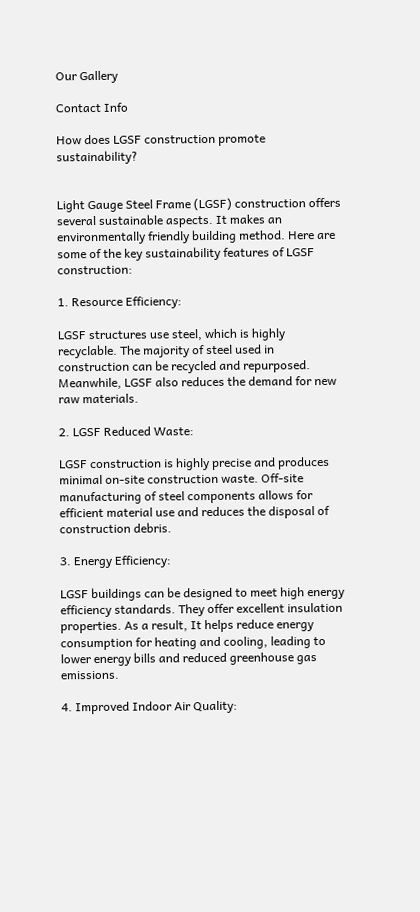Our Gallery

Contact Info

How does LGSF construction promote sustainability?


Light Gauge Steel Frame (LGSF) construction offers several sustainable aspects. It makes an environmentally friendly building method. Here are some of the key sustainability features of LGSF construction:

1. Resource Efficiency:

LGSF structures use steel, which is highly recyclable. The majority of steel used in construction can be recycled and repurposed. Meanwhile, LGSF also reduces the demand for new raw materials.

2. LGSF Reduced Waste:

LGSF construction is highly precise and produces minimal on-site construction waste. Off-site manufacturing of steel components allows for efficient material use and reduces the disposal of construction debris.

3. Energy Efficiency:

LGSF buildings can be designed to meet high energy efficiency standards. They offer excellent insulation properties. As a result, It helps reduce energy consumption for heating and cooling, leading to lower energy bills and reduced greenhouse gas emissions.

4. Improved Indoor Air Quality: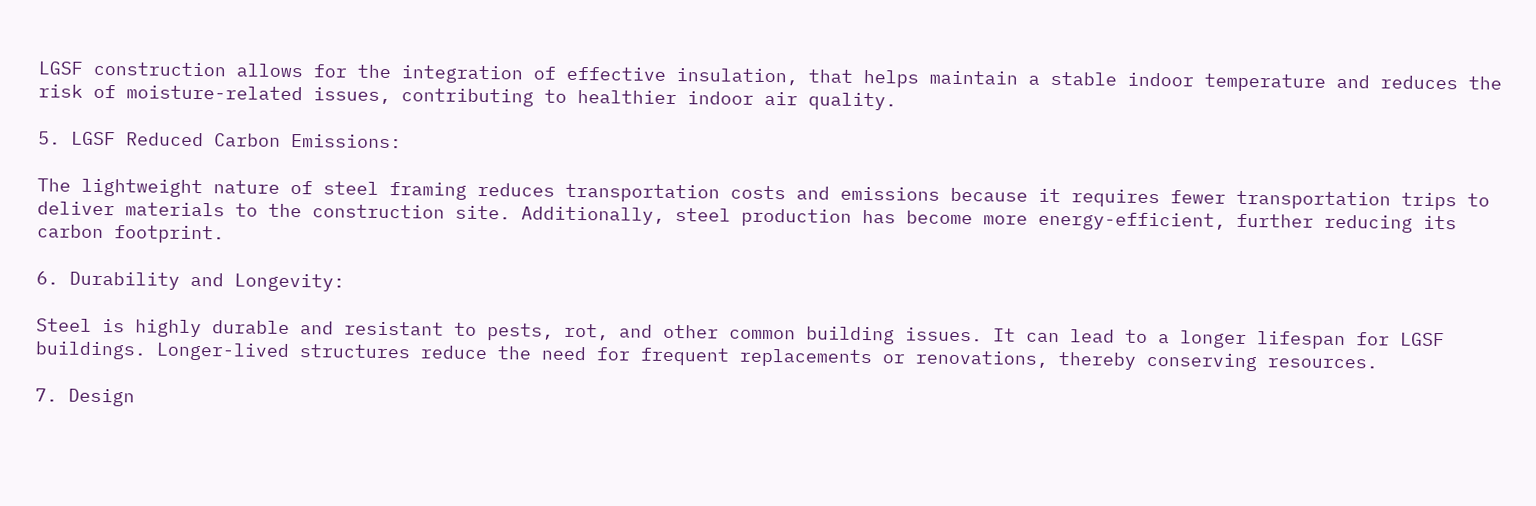LGSF construction allows for the integration of effective insulation, that helps maintain a stable indoor temperature and reduces the risk of moisture-related issues, contributing to healthier indoor air quality.

5. LGSF Reduced Carbon Emissions:

The lightweight nature of steel framing reduces transportation costs and emissions because it requires fewer transportation trips to deliver materials to the construction site. Additionally, steel production has become more energy-efficient, further reducing its carbon footprint.

6. Durability and Longevity:

Steel is highly durable and resistant to pests, rot, and other common building issues. It can lead to a longer lifespan for LGSF buildings. Longer-lived structures reduce the need for frequent replacements or renovations, thereby conserving resources.

7. Design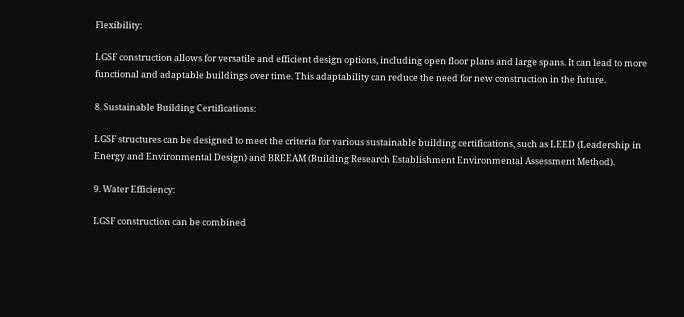Flexibility:

LGSF construction allows for versatile and efficient design options, including open floor plans and large spans. It can lead to more functional and adaptable buildings over time. This adaptability can reduce the need for new construction in the future.

8. Sustainable Building Certifications:

LGSF structures can be designed to meet the criteria for various sustainable building certifications, such as LEED (Leadership in Energy and Environmental Design) and BREEAM (Building Research Establishment Environmental Assessment Method).

9. Water Efficiency:

LGSF construction can be combined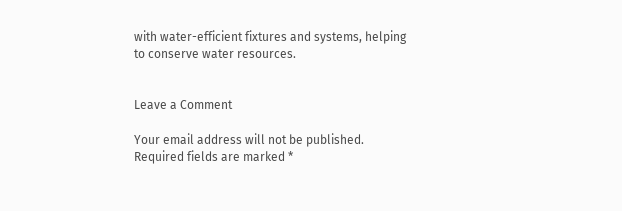with water-efficient fixtures and systems, helping to conserve water resources.


Leave a Comment

Your email address will not be published. Required fields are marked *